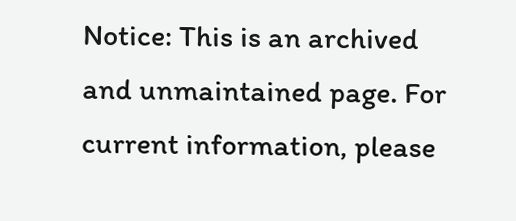Notice: This is an archived and unmaintained page. For current information, please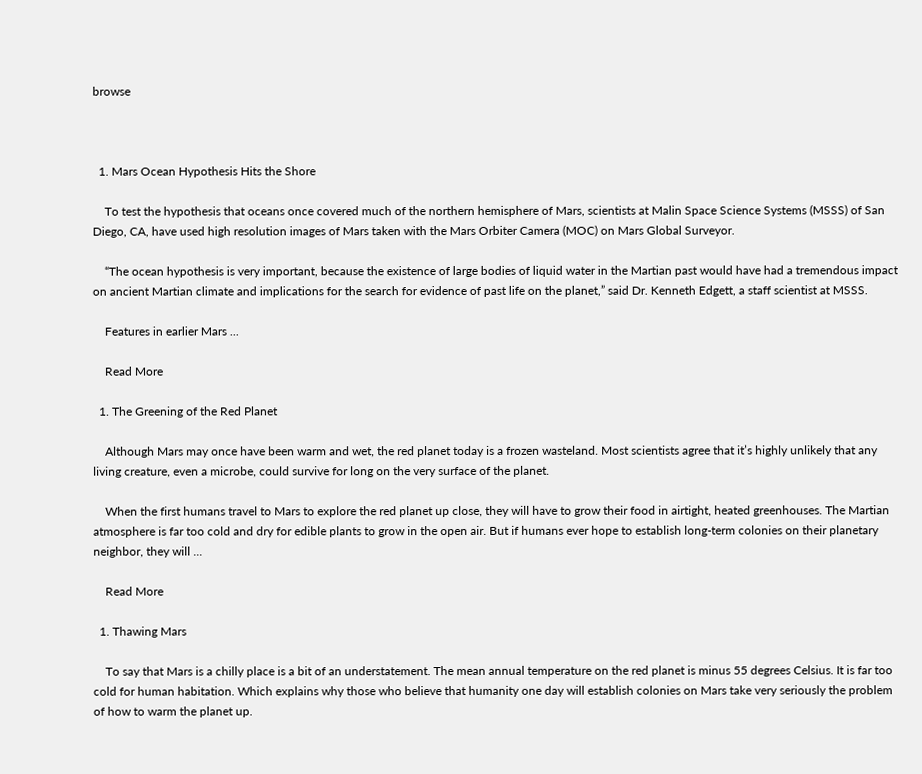browse



  1. Mars Ocean Hypothesis Hits the Shore

    To test the hypothesis that oceans once covered much of the northern hemisphere of Mars, scientists at Malin Space Science Systems (MSSS) of San Diego, CA, have used high resolution images of Mars taken with the Mars Orbiter Camera (MOC) on Mars Global Surveyor.

    “The ocean hypothesis is very important, because the existence of large bodies of liquid water in the Martian past would have had a tremendous impact on ancient Martian climate and implications for the search for evidence of past life on the planet,” said Dr. Kenneth Edgett, a staff scientist at MSSS.

    Features in earlier Mars ...

    Read More

  1. The Greening of the Red Planet

    Although Mars may once have been warm and wet, the red planet today is a frozen wasteland. Most scientists agree that it’s highly unlikely that any living creature, even a microbe, could survive for long on the very surface of the planet.

    When the first humans travel to Mars to explore the red planet up close, they will have to grow their food in airtight, heated greenhouses. The Martian atmosphere is far too cold and dry for edible plants to grow in the open air. But if humans ever hope to establish long-term colonies on their planetary neighbor, they will ...

    Read More

  1. Thawing Mars

    To say that Mars is a chilly place is a bit of an understatement. The mean annual temperature on the red planet is minus 55 degrees Celsius. It is far too cold for human habitation. Which explains why those who believe that humanity one day will establish colonies on Mars take very seriously the problem of how to warm the planet up.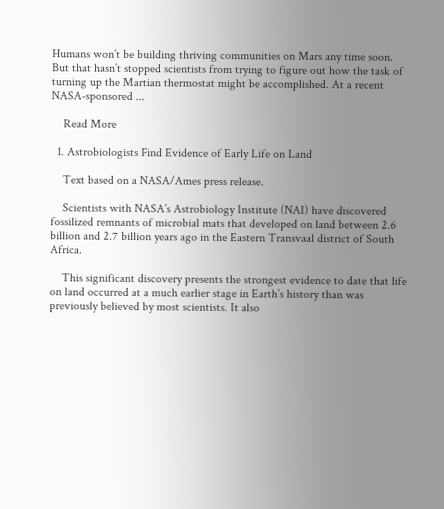Humans won’t be building thriving communities on Mars any time soon. But that hasn’t stopped scientists from trying to figure out how the task of turning up the Martian thermostat might be accomplished. At a recent NASA-sponsored ...

    Read More

  1. Astrobiologists Find Evidence of Early Life on Land

    Text based on a NASA/Ames press release.

    Scientists with NASA’s Astrobiology Institute (NAI) have discovered fossilized remnants of microbial mats that developed on land between 2.6 billion and 2.7 billion years ago in the Eastern Transvaal district of South Africa.

    This significant discovery presents the strongest evidence to date that life on land occurred at a much earlier stage in Earth’s history than was previously believed by most scientists. It also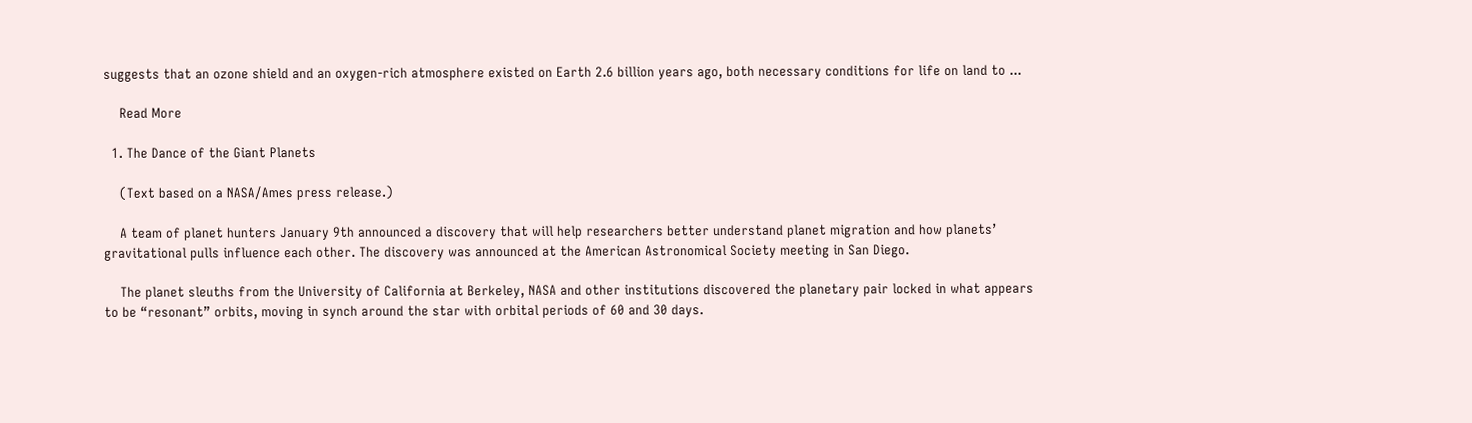suggests that an ozone shield and an oxygen-rich atmosphere existed on Earth 2.6 billion years ago, both necessary conditions for life on land to ...

    Read More

  1. The Dance of the Giant Planets

    (Text based on a NASA/Ames press release.)

    A team of planet hunters January 9th announced a discovery that will help researchers better understand planet migration and how planets’ gravitational pulls influence each other. The discovery was announced at the American Astronomical Society meeting in San Diego.

    The planet sleuths from the University of California at Berkeley, NASA and other institutions discovered the planetary pair locked in what appears to be “resonant” orbits, moving in synch around the star with orbital periods of 60 and 30 days.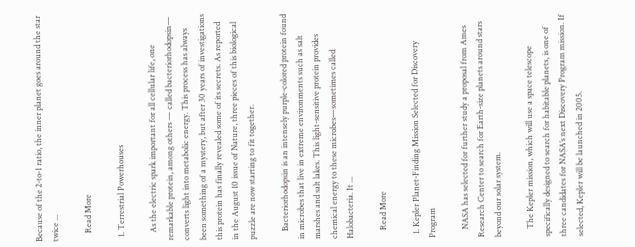Because of the 2-to-1 ratio, the inner planet goes around the star twice ...

    Read More

  1. Terrestrial Powerhouses

    As the electric spark important for all cellular life, one remarkable protein, among others — called bacteriorhodopsin— converts light into metabolic energy. This process has always been something of a mystery, but after 30 years of investigations this protein has finally revealed some of its secrets. As reported in the August 10 issue of Nature, three pieces of this biological puzzle are now starting to fit together.

    Bacteriorhodopsin is an intensely purple-colored protein found in microbes that live in extreme environments such as salt marshes and salt lakes. This light-sensitive protein provides chemical energy to these microbes—sometimes called Halobacteria. It ...

    Read More

  1. Kepler Planet-Finding Mission Selected for Discovery Program

    NASA has selected for further study a proposal from Ames Research Center to search for Earth-size planets around stars beyond our solar system.

    The Kepler mission, which will use a space telescope specifically designed to search for habitable planets, is one of three candidates for NASA’s next Discovery Program mission. If selected, Kepler will be launched in 2005.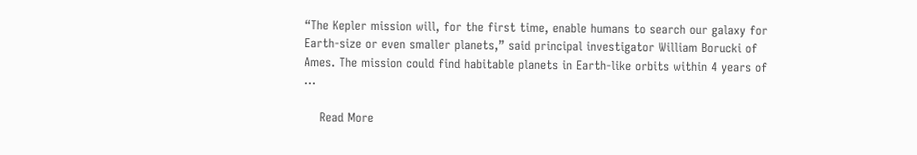“The Kepler mission will, for the first time, enable humans to search our galaxy for Earth-size or even smaller planets,” said principal investigator William Borucki of Ames. The mission could find habitable planets in Earth-like orbits within 4 years of ...

    Read More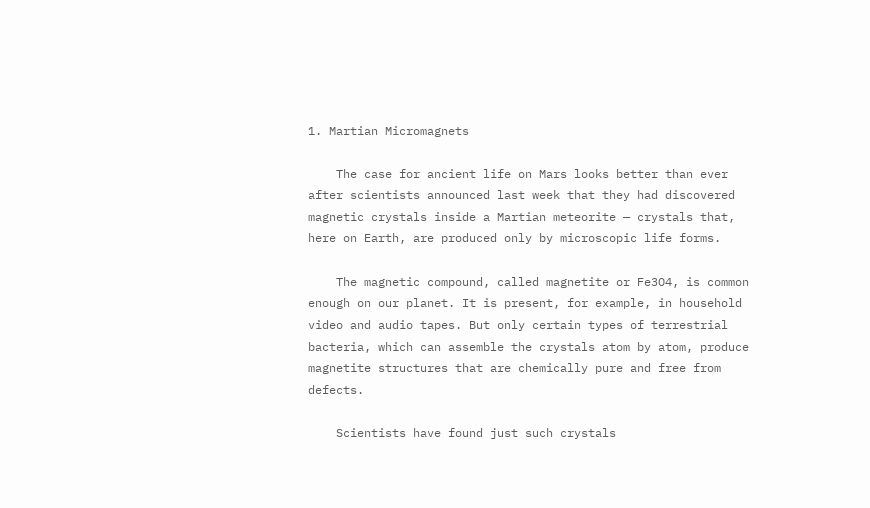1. Martian Micromagnets

    The case for ancient life on Mars looks better than ever after scientists announced last week that they had discovered magnetic crystals inside a Martian meteorite — crystals that, here on Earth, are produced only by microscopic life forms.

    The magnetic compound, called magnetite or Fe3O4, is common enough on our planet. It is present, for example, in household video and audio tapes. But only certain types of terrestrial bacteria, which can assemble the crystals atom by atom, produce magnetite structures that are chemically pure and free from defects.

    Scientists have found just such crystals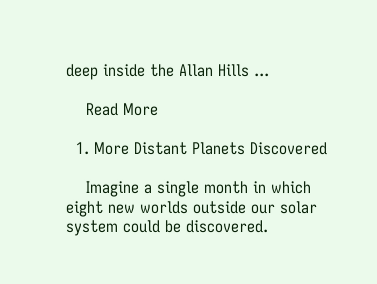deep inside the Allan Hills ...

    Read More

  1. More Distant Planets Discovered

    Imagine a single month in which eight new worlds outside our solar system could be discovered.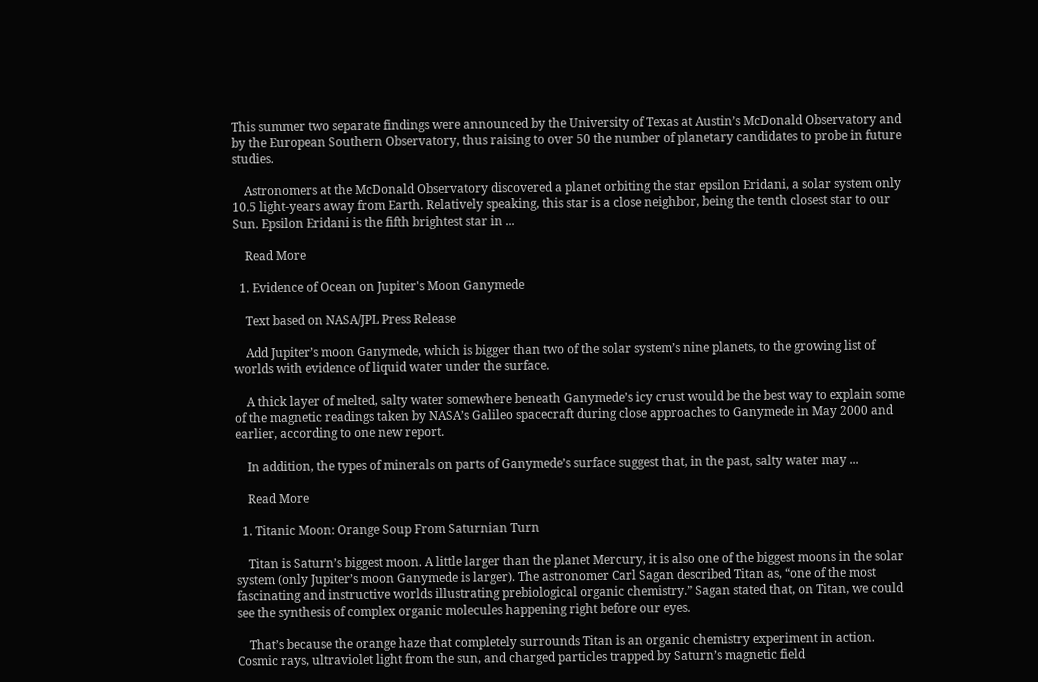This summer two separate findings were announced by the University of Texas at Austin’s McDonald Observatory and by the European Southern Observatory, thus raising to over 50 the number of planetary candidates to probe in future studies.

    Astronomers at the McDonald Observatory discovered a planet orbiting the star epsilon Eridani, a solar system only 10.5 light-years away from Earth. Relatively speaking, this star is a close neighbor, being the tenth closest star to our Sun. Epsilon Eridani is the fifth brightest star in ...

    Read More

  1. Evidence of Ocean on Jupiter's Moon Ganymede

    Text based on NASA/JPL Press Release

    Add Jupiter’s moon Ganymede, which is bigger than two of the solar system’s nine planets, to the growing list of worlds with evidence of liquid water under the surface.

    A thick layer of melted, salty water somewhere beneath Ganymede’s icy crust would be the best way to explain some of the magnetic readings taken by NASA’s Galileo spacecraft during close approaches to Ganymede in May 2000 and earlier, according to one new report.

    In addition, the types of minerals on parts of Ganymede’s surface suggest that, in the past, salty water may ...

    Read More

  1. Titanic Moon: Orange Soup From Saturnian Turn

    Titan is Saturn’s biggest moon. A little larger than the planet Mercury, it is also one of the biggest moons in the solar system (only Jupiter’s moon Ganymede is larger). The astronomer Carl Sagan described Titan as, “one of the most fascinating and instructive worlds illustrating prebiological organic chemistry.” Sagan stated that, on Titan, we could see the synthesis of complex organic molecules happening right before our eyes.

    That’s because the orange haze that completely surrounds Titan is an organic chemistry experiment in action. Cosmic rays, ultraviolet light from the sun, and charged particles trapped by Saturn’s magnetic field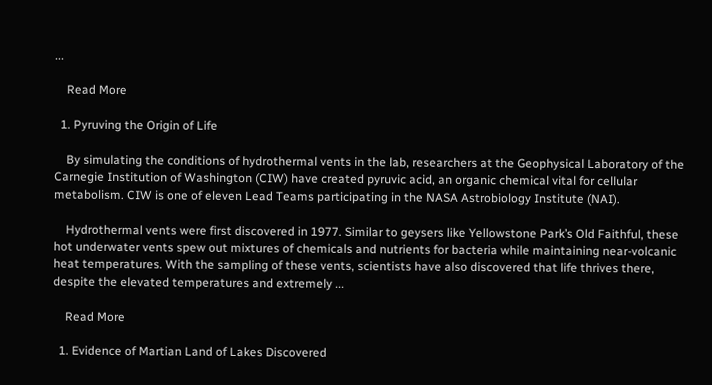...

    Read More

  1. Pyruving the Origin of Life

    By simulating the conditions of hydrothermal vents in the lab, researchers at the Geophysical Laboratory of the Carnegie Institution of Washington (CIW) have created pyruvic acid, an organic chemical vital for cellular metabolism. CIW is one of eleven Lead Teams participating in the NASA Astrobiology Institute (NAI).

    Hydrothermal vents were first discovered in 1977. Similar to geysers like Yellowstone Park’s Old Faithful, these hot underwater vents spew out mixtures of chemicals and nutrients for bacteria while maintaining near-volcanic heat temperatures. With the sampling of these vents, scientists have also discovered that life thrives there, despite the elevated temperatures and extremely ...

    Read More

  1. Evidence of Martian Land of Lakes Discovered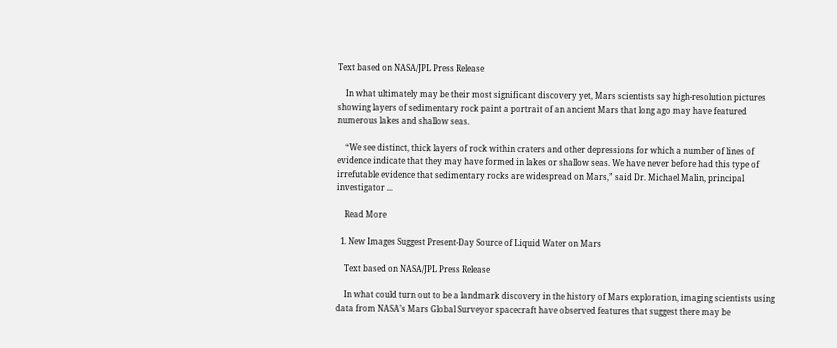Text based on NASA/JPL Press Release

    In what ultimately may be their most significant discovery yet, Mars scientists say high-resolution pictures showing layers of sedimentary rock paint a portrait of an ancient Mars that long ago may have featured numerous lakes and shallow seas.

    “We see distinct, thick layers of rock within craters and other depressions for which a number of lines of evidence indicate that they may have formed in lakes or shallow seas. We have never before had this type of irrefutable evidence that sedimentary rocks are widespread on Mars,” said Dr. Michael Malin, principal investigator ...

    Read More

  1. New Images Suggest Present-Day Source of Liquid Water on Mars

    Text based on NASA/JPL Press Release

    In what could turn out to be a landmark discovery in the history of Mars exploration, imaging scientists using data from NASA’s Mars Global Surveyor spacecraft have observed features that suggest there may be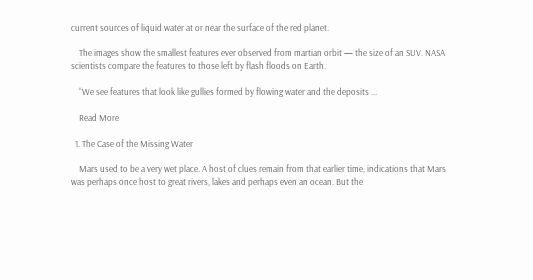current sources of liquid water at or near the surface of the red planet.

    The images show the smallest features ever observed from martian orbit — the size of an SUV. NASA scientists compare the features to those left by flash floods on Earth.

    “We see features that look like gullies formed by flowing water and the deposits ...

    Read More

  1. The Case of the Missing Water

    Mars used to be a very wet place. A host of clues remain from that earlier time, indications that Mars was perhaps once host to great rivers, lakes and perhaps even an ocean. But the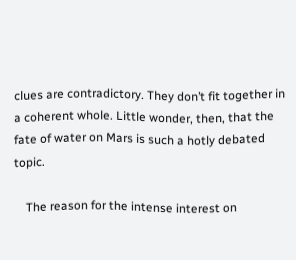clues are contradictory. They don’t fit together in a coherent whole. Little wonder, then, that the fate of water on Mars is such a hotly debated topic.

    The reason for the intense interest on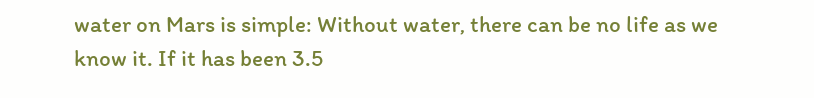water on Mars is simple: Without water, there can be no life as we know it. If it has been 3.5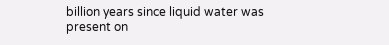billion years since liquid water was present on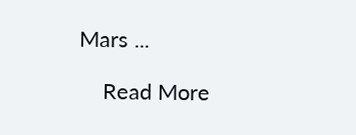Mars ...

    Read More